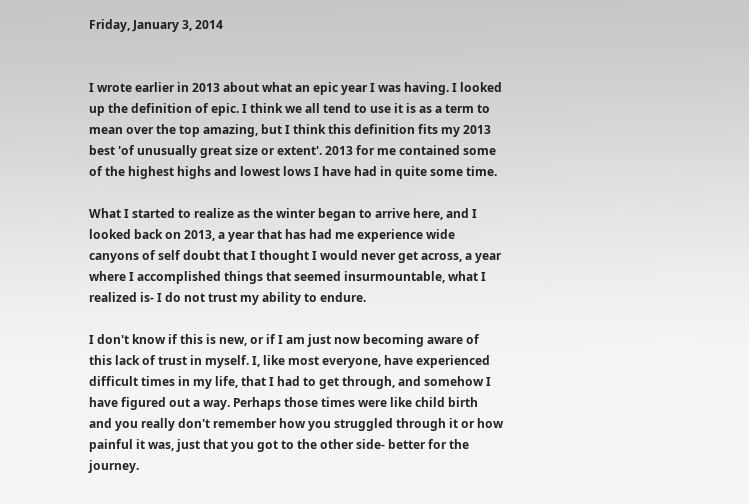Friday, January 3, 2014


I wrote earlier in 2013 about what an epic year I was having. I looked up the definition of epic. I think we all tend to use it is as a term to mean over the top amazing, but I think this definition fits my 2013 best 'of unusually great size or extent'. 2013 for me contained some of the highest highs and lowest lows I have had in quite some time.

What I started to realize as the winter began to arrive here, and I looked back on 2013, a year that has had me experience wide canyons of self doubt that I thought I would never get across, a year where I accomplished things that seemed insurmountable, what I realized is- I do not trust my ability to endure.

I don't know if this is new, or if I am just now becoming aware of this lack of trust in myself. I, like most everyone, have experienced difficult times in my life, that I had to get through, and somehow I have figured out a way. Perhaps those times were like child birth and you really don't remember how you struggled through it or how painful it was, just that you got to the other side- better for the journey.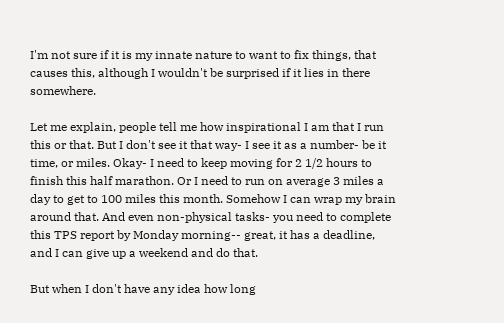I'm not sure if it is my innate nature to want to fix things, that causes this, although I wouldn't be surprised if it lies in there somewhere.

Let me explain, people tell me how inspirational I am that I run this or that. But I don't see it that way- I see it as a number- be it time, or miles. Okay- I need to keep moving for 2 1/2 hours to finish this half marathon. Or I need to run on average 3 miles a day to get to 100 miles this month. Somehow I can wrap my brain around that. And even non-physical tasks- you need to complete this TPS report by Monday morning-- great, it has a deadline, and I can give up a weekend and do that.

But when I don't have any idea how long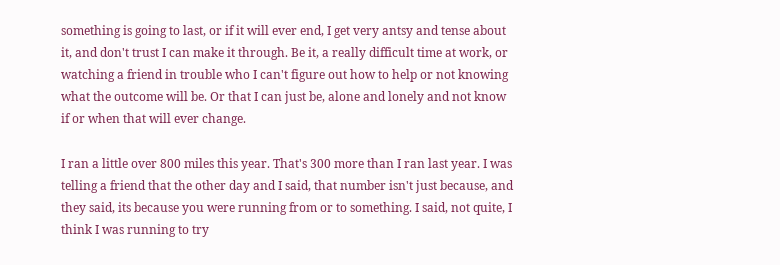something is going to last, or if it will ever end, I get very antsy and tense about it, and don't trust I can make it through. Be it, a really difficult time at work, or watching a friend in trouble who I can't figure out how to help or not knowing what the outcome will be. Or that I can just be, alone and lonely and not know if or when that will ever change.

I ran a little over 800 miles this year. That's 300 more than I ran last year. I was telling a friend that the other day and I said, that number isn't just because, and they said, its because you were running from or to something. I said, not quite, I think I was running to try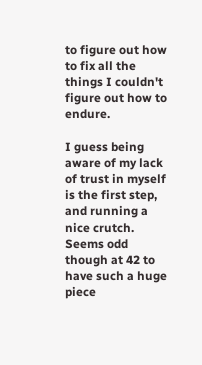to figure out how to fix all the things I couldn't figure out how to endure.

I guess being aware of my lack of trust in myself is the first step, and running a nice crutch. Seems odd though at 42 to have such a huge piece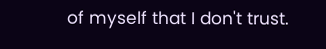of myself that I don't trust.